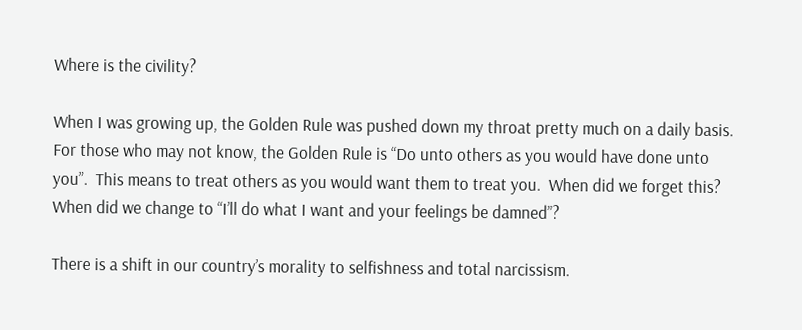Where is the civility?

When I was growing up, the Golden Rule was pushed down my throat pretty much on a daily basis.  For those who may not know, the Golden Rule is “Do unto others as you would have done unto you”.  This means to treat others as you would want them to treat you.  When did we forget this?  When did we change to “I’ll do what I want and your feelings be damned”?

There is a shift in our country’s morality to selfishness and total narcissism.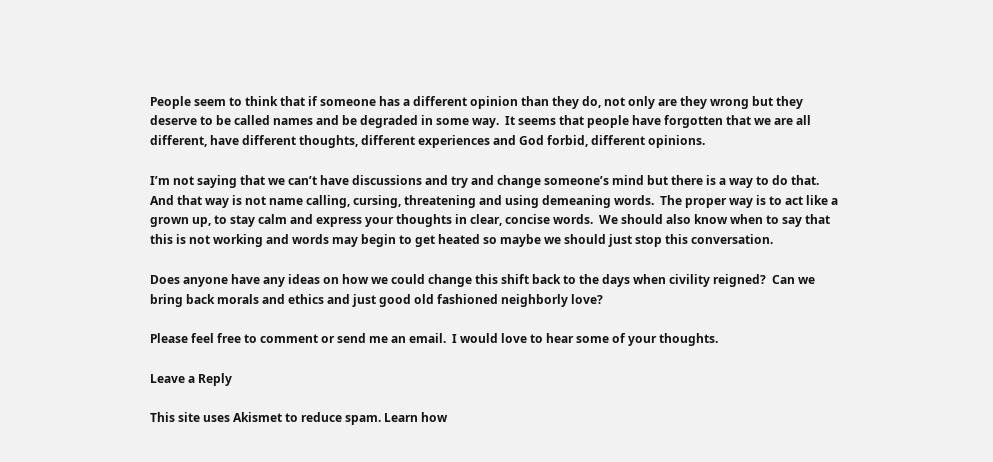People seem to think that if someone has a different opinion than they do, not only are they wrong but they deserve to be called names and be degraded in some way.  It seems that people have forgotten that we are all different, have different thoughts, different experiences and God forbid, different opinions.

I’m not saying that we can’t have discussions and try and change someone’s mind but there is a way to do that.  And that way is not name calling, cursing, threatening and using demeaning words.  The proper way is to act like a grown up, to stay calm and express your thoughts in clear, concise words.  We should also know when to say that this is not working and words may begin to get heated so maybe we should just stop this conversation.

Does anyone have any ideas on how we could change this shift back to the days when civility reigned?  Can we bring back morals and ethics and just good old fashioned neighborly love?

Please feel free to comment or send me an email.  I would love to hear some of your thoughts.

Leave a Reply

This site uses Akismet to reduce spam. Learn how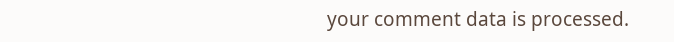your comment data is processed.